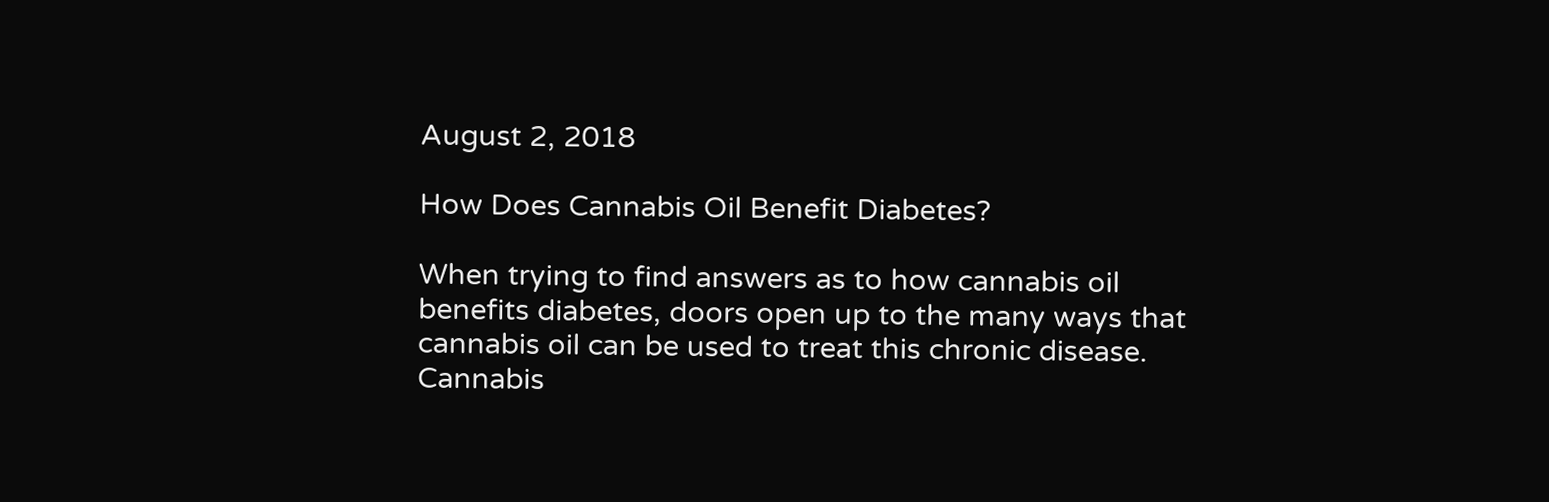August 2, 2018

How Does Cannabis Oil Benefit Diabetes?

When trying to find answers as to how cannabis oil benefits diabetes, doors open up to the many ways that cannabis oil can be used to treat this chronic disease. Cannabis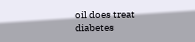oil does treat diabetes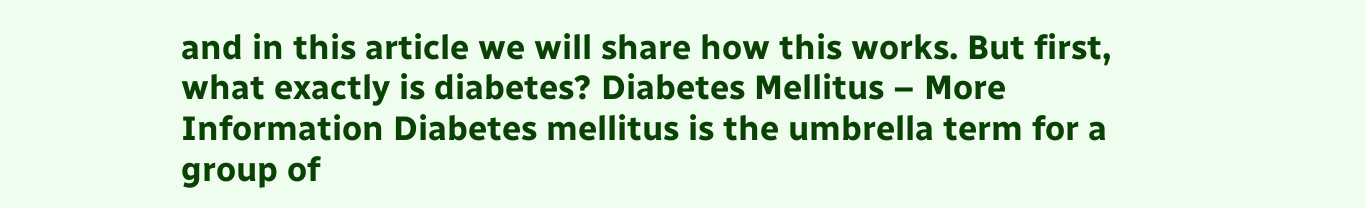and in this article we will share how this works. But first, what exactly is diabetes? Diabetes Mellitus – More Information Diabetes mellitus is the umbrella term for a group of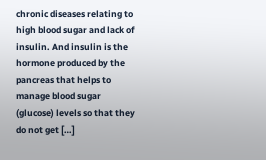chronic diseases relating to high blood sugar and lack of insulin. And insulin is the hormone produced by the pancreas that helps to manage blood sugar (glucose) levels so that they do not get […]